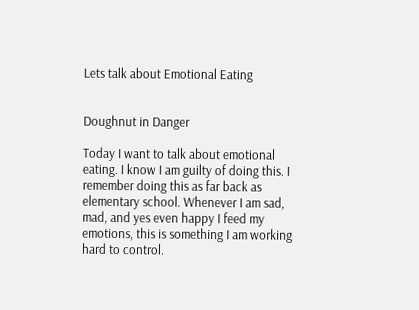Lets talk about Emotional Eating


Doughnut in Danger

Today I want to talk about emotional eating. I know I am guilty of doing this. I remember doing this as far back as elementary school. Whenever I am sad, mad, and yes even happy I feed my emotions, this is something I am working hard to control.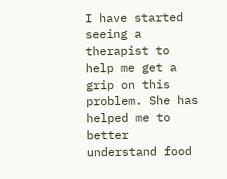I have started seeing a therapist to help me get a grip on this problem. She has helped me to better understand food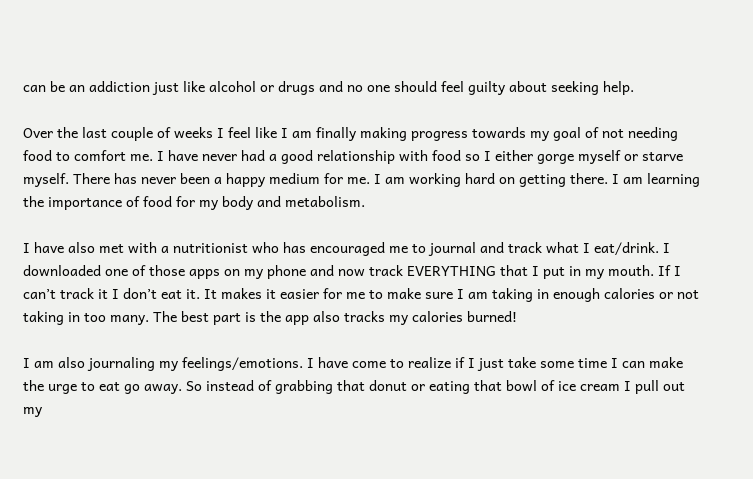can be an addiction just like alcohol or drugs and no one should feel guilty about seeking help.

Over the last couple of weeks I feel like I am finally making progress towards my goal of not needing food to comfort me. I have never had a good relationship with food so I either gorge myself or starve myself. There has never been a happy medium for me. I am working hard on getting there. I am learning the importance of food for my body and metabolism.

I have also met with a nutritionist who has encouraged me to journal and track what I eat/drink. I downloaded one of those apps on my phone and now track EVERYTHING that I put in my mouth. If I can’t track it I don’t eat it. It makes it easier for me to make sure I am taking in enough calories or not taking in too many. The best part is the app also tracks my calories burned!

I am also journaling my feelings/emotions. I have come to realize if I just take some time I can make the urge to eat go away. So instead of grabbing that donut or eating that bowl of ice cream I pull out my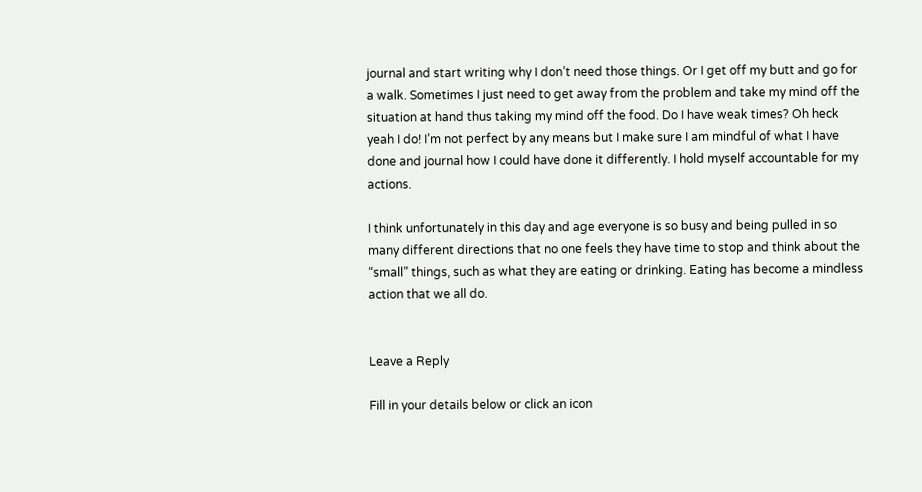journal and start writing why I don’t need those things. Or I get off my butt and go for a walk. Sometimes I just need to get away from the problem and take my mind off the situation at hand thus taking my mind off the food. Do I have weak times? Oh heck yeah I do! I’m not perfect by any means but I make sure I am mindful of what I have done and journal how I could have done it differently. I hold myself accountable for my actions.

I think unfortunately in this day and age everyone is so busy and being pulled in so many different directions that no one feels they have time to stop and think about the “small” things, such as what they are eating or drinking. Eating has become a mindless action that we all do.


Leave a Reply

Fill in your details below or click an icon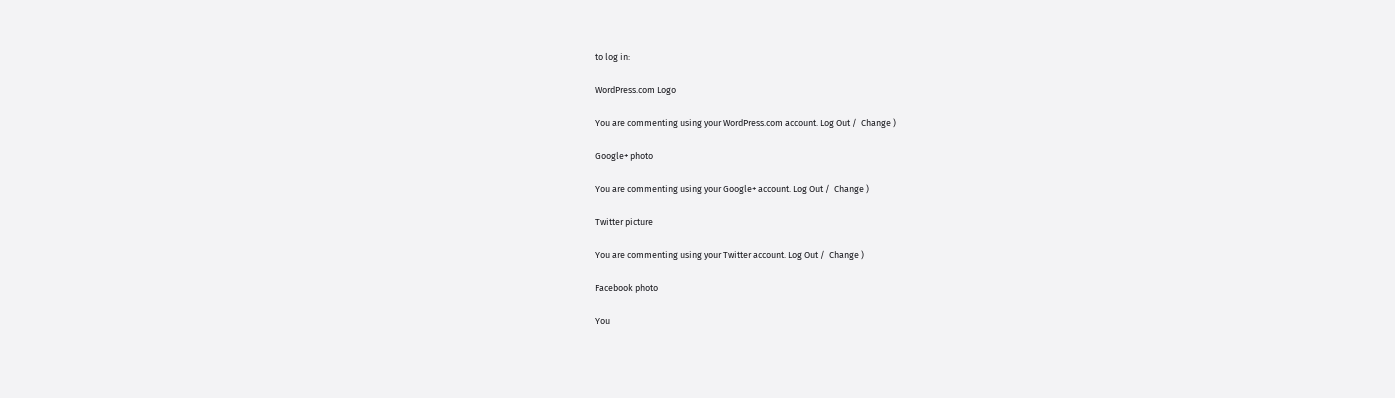to log in:

WordPress.com Logo

You are commenting using your WordPress.com account. Log Out /  Change )

Google+ photo

You are commenting using your Google+ account. Log Out /  Change )

Twitter picture

You are commenting using your Twitter account. Log Out /  Change )

Facebook photo

You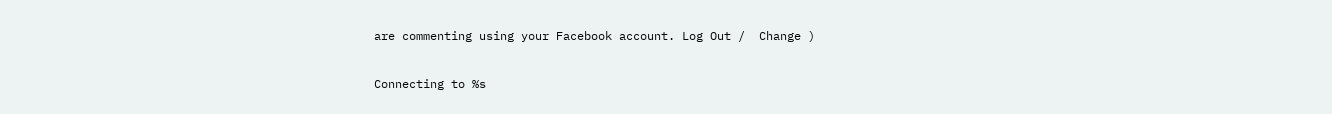are commenting using your Facebook account. Log Out /  Change )

Connecting to %s